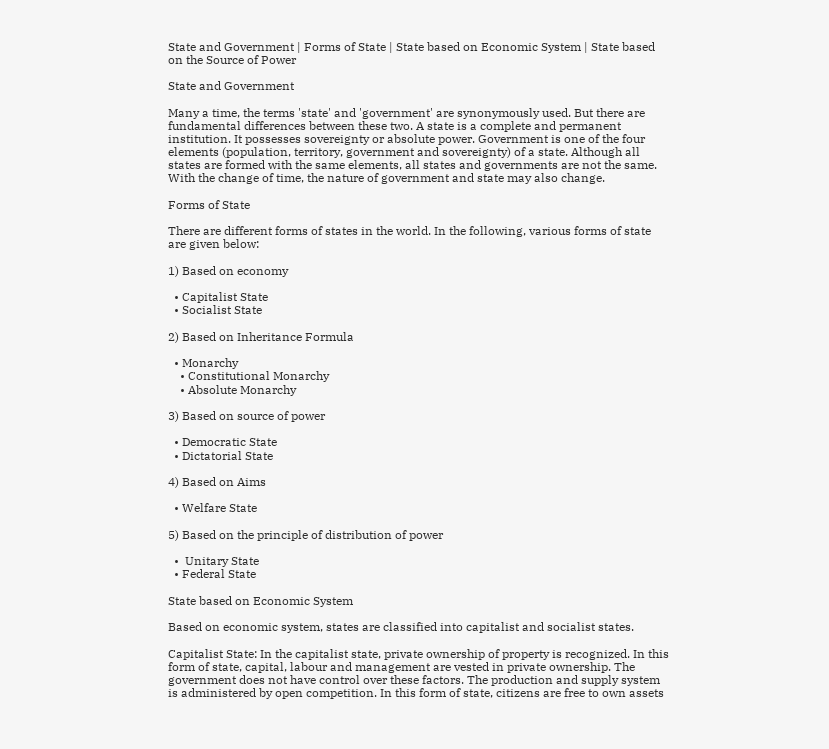State and Government | Forms of State | State based on Economic System | State based on the Source of Power

State and Government

Many a time, the terms 'state' and 'government' are synonymously used. But there are fundamental differences between these two. A state is a complete and permanent institution. It possesses sovereignty or absolute power. Government is one of the four elements (population, territory, government and sovereignty) of a state. Although all states are formed with the same elements, all states and governments are not the same. With the change of time, the nature of government and state may also change.

Forms of State

There are different forms of states in the world. In the following, various forms of state are given below:

1) Based on economy

  • Capitalist State
  • Socialist State

2) Based on Inheritance Formula

  • Monarchy
    • Constitutional Monarchy
    • Absolute Monarchy

3) Based on source of power

  • Democratic State
  • Dictatorial State

4) Based on Aims

  • Welfare State

5) Based on the principle of distribution of power

  •  Unitary State
  • Federal State

State based on Economic System

Based on economic system, states are classified into capitalist and socialist states.

Capitalist State: In the capitalist state, private ownership of property is recognized. In this form of state, capital, labour and management are vested in private ownership. The government does not have control over these factors. The production and supply system is administered by open competition. In this form of state, citizens are free to own assets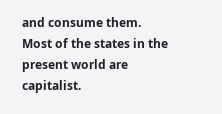and consume them. Most of the states in the present world are capitalist.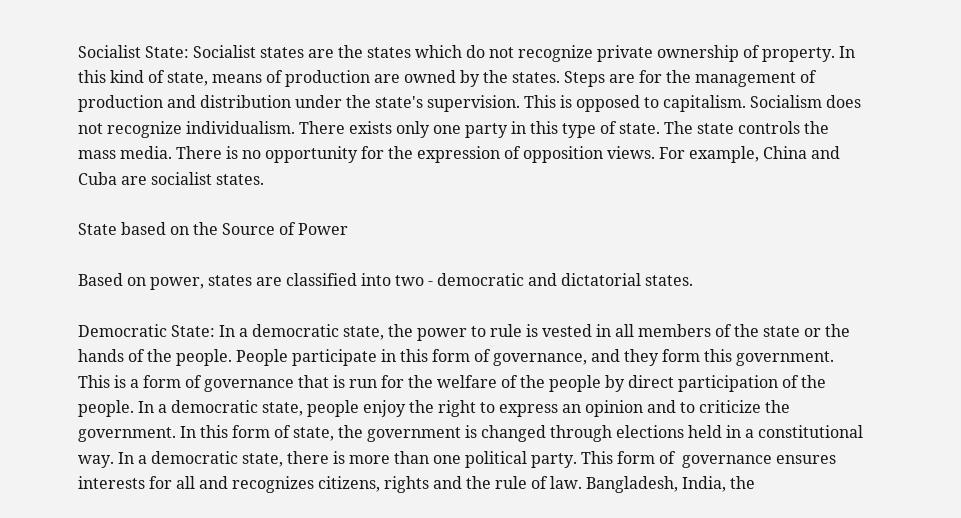Socialist State: Socialist states are the states which do not recognize private ownership of property. In this kind of state, means of production are owned by the states. Steps are for the management of production and distribution under the state's supervision. This is opposed to capitalism. Socialism does not recognize individualism. There exists only one party in this type of state. The state controls the mass media. There is no opportunity for the expression of opposition views. For example, China and Cuba are socialist states.

State based on the Source of Power

Based on power, states are classified into two - democratic and dictatorial states.

Democratic State: In a democratic state, the power to rule is vested in all members of the state or the hands of the people. People participate in this form of governance, and they form this government. This is a form of governance that is run for the welfare of the people by direct participation of the people. In a democratic state, people enjoy the right to express an opinion and to criticize the government. In this form of state, the government is changed through elections held in a constitutional way. In a democratic state, there is more than one political party. This form of  governance ensures interests for all and recognizes citizens, rights and the rule of law. Bangladesh, India, the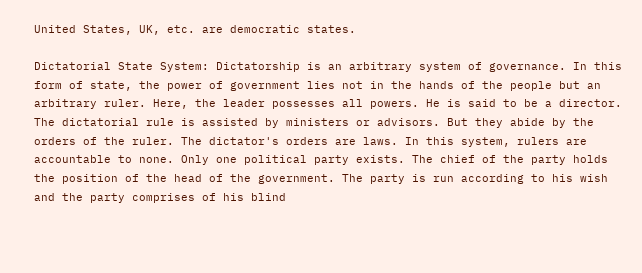United States, UK, etc. are democratic states.

Dictatorial State System: Dictatorship is an arbitrary system of governance. In this form of state, the power of government lies not in the hands of the people but an arbitrary ruler. Here, the leader possesses all powers. He is said to be a director. The dictatorial rule is assisted by ministers or advisors. But they abide by the orders of the ruler. The dictator's orders are laws. In this system, rulers are accountable to none. Only one political party exists. The chief of the party holds the position of the head of the government. The party is run according to his wish and the party comprises of his blind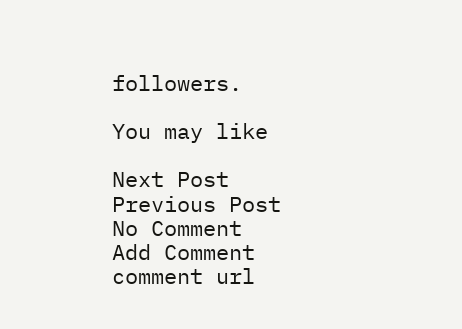followers.

You may like

Next Post Previous Post
No Comment
Add Comment
comment url